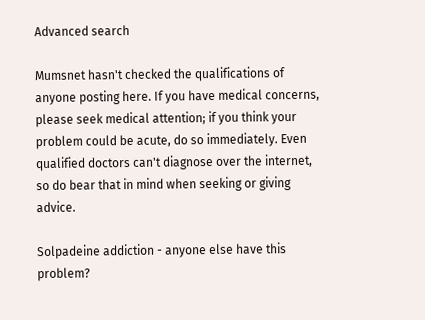Advanced search

Mumsnet hasn't checked the qualifications of anyone posting here. If you have medical concerns, please seek medical attention; if you think your problem could be acute, do so immediately. Even qualified doctors can't diagnose over the internet, so do bear that in mind when seeking or giving advice.

Solpadeine addiction - anyone else have this problem?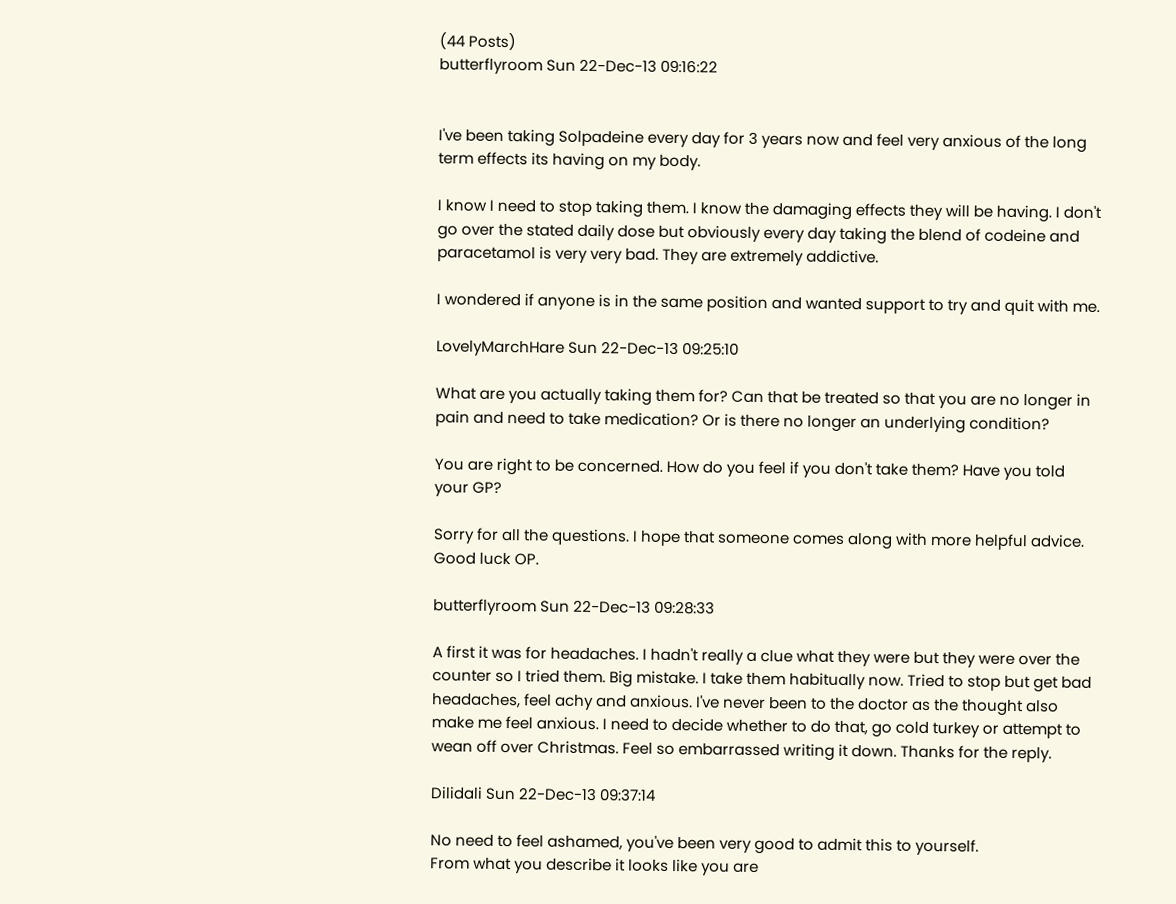(44 Posts)
butterflyroom Sun 22-Dec-13 09:16:22


I've been taking Solpadeine every day for 3 years now and feel very anxious of the long term effects its having on my body.

I know I need to stop taking them. I know the damaging effects they will be having. I don't go over the stated daily dose but obviously every day taking the blend of codeine and paracetamol is very very bad. They are extremely addictive.

I wondered if anyone is in the same position and wanted support to try and quit with me.

LovelyMarchHare Sun 22-Dec-13 09:25:10

What are you actually taking them for? Can that be treated so that you are no longer in pain and need to take medication? Or is there no longer an underlying condition?

You are right to be concerned. How do you feel if you don't take them? Have you told your GP?

Sorry for all the questions. I hope that someone comes along with more helpful advice. Good luck OP.

butterflyroom Sun 22-Dec-13 09:28:33

A first it was for headaches. I hadn't really a clue what they were but they were over the counter so I tried them. Big mistake. I take them habitually now. Tried to stop but get bad headaches, feel achy and anxious. I've never been to the doctor as the thought also make me feel anxious. I need to decide whether to do that, go cold turkey or attempt to wean off over Christmas. Feel so embarrassed writing it down. Thanks for the reply.

Dilidali Sun 22-Dec-13 09:37:14

No need to feel ashamed, you've been very good to admit this to yourself.
From what you describe it looks like you are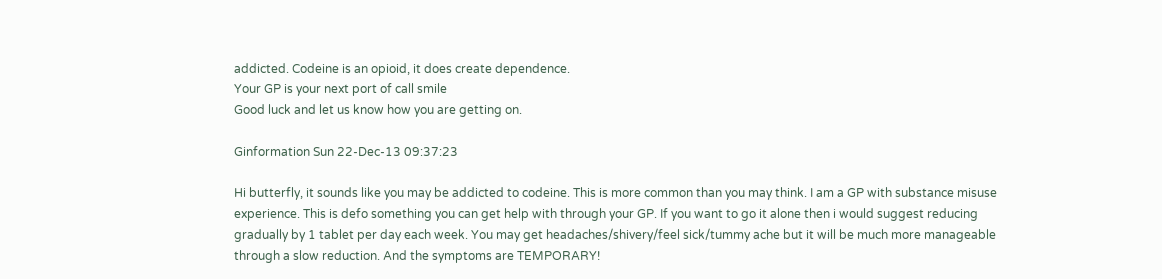addicted. Codeine is an opioid, it does create dependence.
Your GP is your next port of call smile
Good luck and let us know how you are getting on.

Ginformation Sun 22-Dec-13 09:37:23

Hi butterfly, it sounds like you may be addicted to codeine. This is more common than you may think. I am a GP with substance misuse experience. This is defo something you can get help with through your GP. If you want to go it alone then i would suggest reducing gradually by 1 tablet per day each week. You may get headaches/shivery/feel sick/tummy ache but it will be much more manageable through a slow reduction. And the symptoms are TEMPORARY!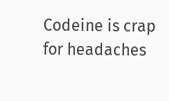Codeine is crap for headaches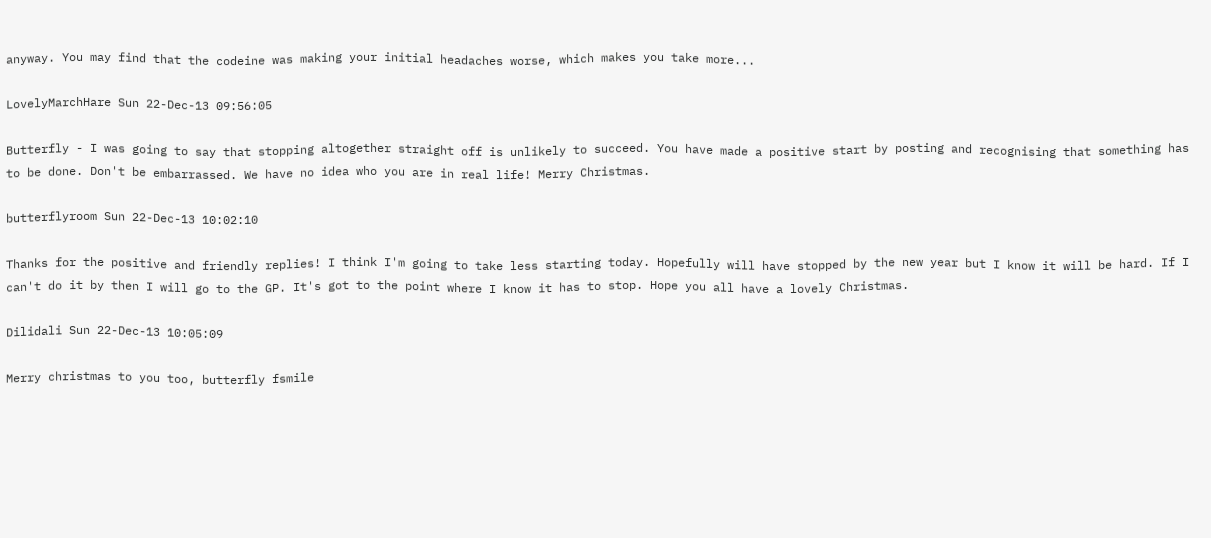anyway. You may find that the codeine was making your initial headaches worse, which makes you take more...

LovelyMarchHare Sun 22-Dec-13 09:56:05

Butterfly - I was going to say that stopping altogether straight off is unlikely to succeed. You have made a positive start by posting and recognising that something has to be done. Don't be embarrassed. We have no idea who you are in real life! Merry Christmas.

butterflyroom Sun 22-Dec-13 10:02:10

Thanks for the positive and friendly replies! I think I'm going to take less starting today. Hopefully will have stopped by the new year but I know it will be hard. If I can't do it by then I will go to the GP. It's got to the point where I know it has to stop. Hope you all have a lovely Christmas.

Dilidali Sun 22-Dec-13 10:05:09

Merry christmas to you too, butterfly fsmile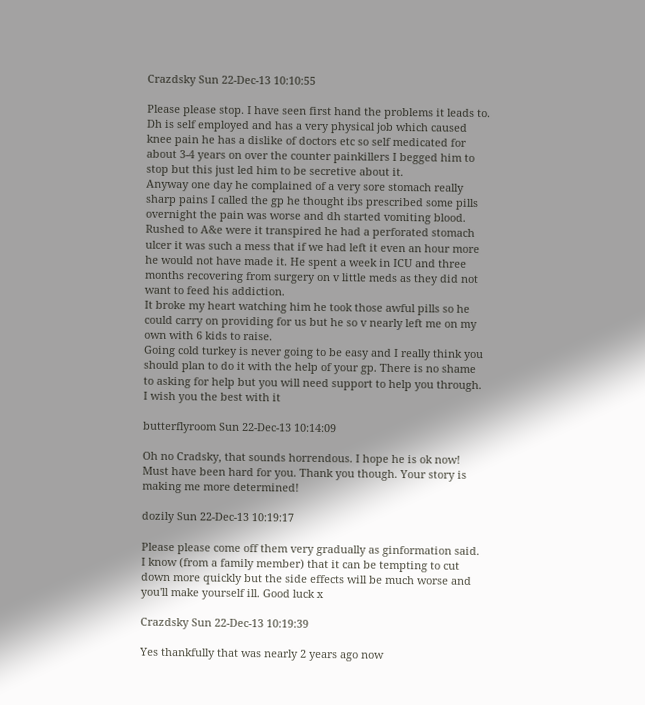Crazdsky Sun 22-Dec-13 10:10:55

Please please stop. I have seen first hand the problems it leads to. Dh is self employed and has a very physical job which caused knee pain he has a dislike of doctors etc so self medicated for about 3-4 years on over the counter painkillers I begged him to stop but this just led him to be secretive about it.
Anyway one day he complained of a very sore stomach really sharp pains I called the gp he thought ibs prescribed some pills overnight the pain was worse and dh started vomiting blood. Rushed to A&e were it transpired he had a perforated stomach ulcer it was such a mess that if we had left it even an hour more he would not have made it. He spent a week in ICU and three months recovering from surgery on v little meds as they did not want to feed his addiction.
It broke my heart watching him he took those awful pills so he could carry on providing for us but he so v nearly left me on my own with 6 kids to raise.
Going cold turkey is never going to be easy and I really think you should plan to do it with the help of your gp. There is no shame to asking for help but you will need support to help you through.
I wish you the best with it

butterflyroom Sun 22-Dec-13 10:14:09

Oh no Cradsky, that sounds horrendous. I hope he is ok now! Must have been hard for you. Thank you though. Your story is making me more determined!

dozily Sun 22-Dec-13 10:19:17

Please please come off them very gradually as ginformation said. I know (from a family member) that it can be tempting to cut down more quickly but the side effects will be much worse and you'll make yourself ill. Good luck x

Crazdsky Sun 22-Dec-13 10:19:39

Yes thankfully that was nearly 2 years ago now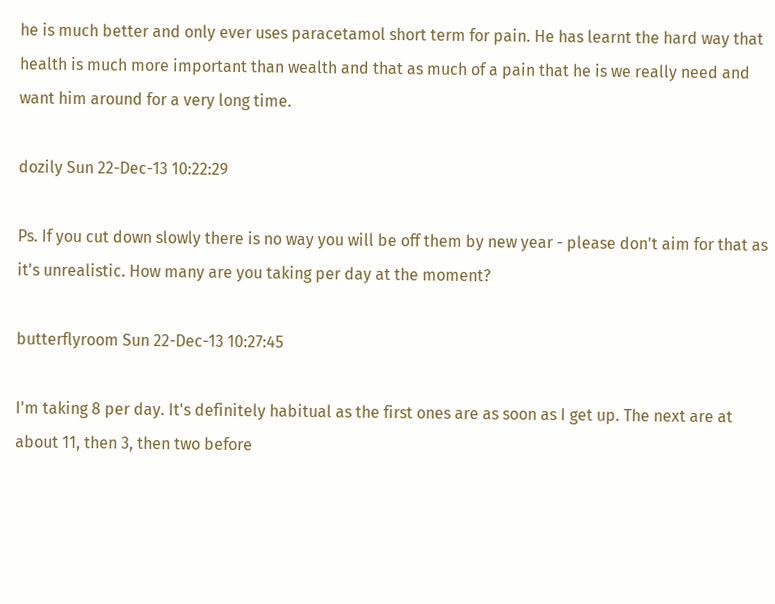he is much better and only ever uses paracetamol short term for pain. He has learnt the hard way that health is much more important than wealth and that as much of a pain that he is we really need and want him around for a very long time.

dozily Sun 22-Dec-13 10:22:29

Ps. If you cut down slowly there is no way you will be off them by new year - please don't aim for that as it's unrealistic. How many are you taking per day at the moment?

butterflyroom Sun 22-Dec-13 10:27:45

I'm taking 8 per day. It's definitely habitual as the first ones are as soon as I get up. The next are at about 11, then 3, then two before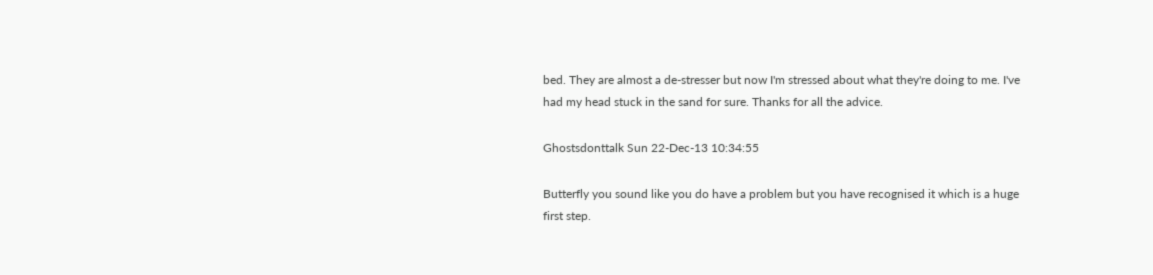bed. They are almost a de-stresser but now I'm stressed about what they're doing to me. I've had my head stuck in the sand for sure. Thanks for all the advice.

Ghostsdonttalk Sun 22-Dec-13 10:34:55

Butterfly you sound like you do have a problem but you have recognised it which is a huge first step.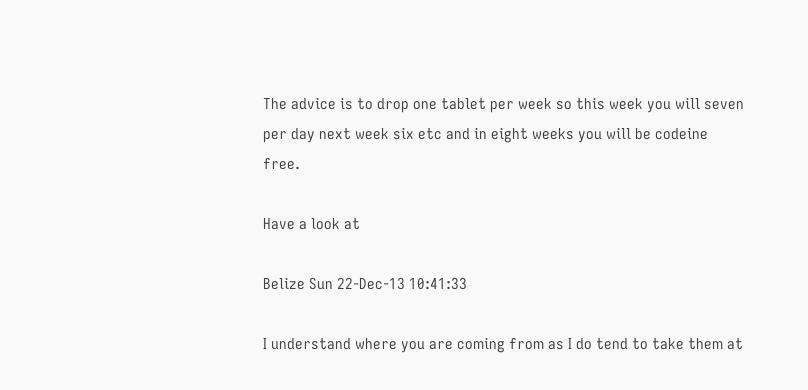The advice is to drop one tablet per week so this week you will seven per day next week six etc and in eight weeks you will be codeine free.

Have a look at

Belize Sun 22-Dec-13 10:41:33

I understand where you are coming from as I do tend to take them at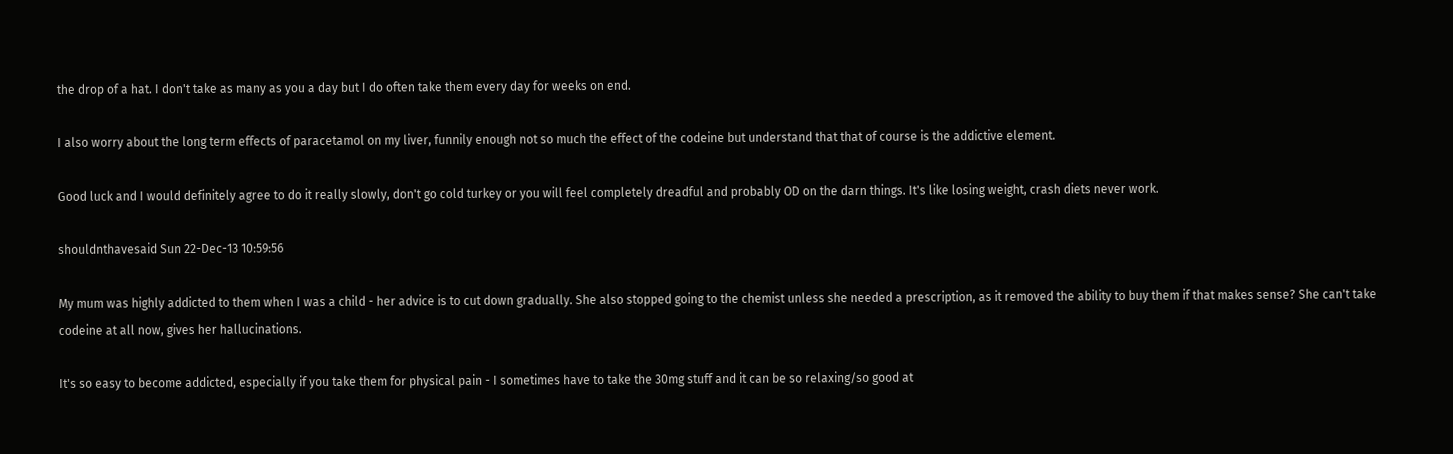the drop of a hat. I don't take as many as you a day but I do often take them every day for weeks on end.

I also worry about the long term effects of paracetamol on my liver, funnily enough not so much the effect of the codeine but understand that that of course is the addictive element.

Good luck and I would definitely agree to do it really slowly, don't go cold turkey or you will feel completely dreadful and probably OD on the darn things. It's like losing weight, crash diets never work.

shouldnthavesaid Sun 22-Dec-13 10:59:56

My mum was highly addicted to them when I was a child - her advice is to cut down gradually. She also stopped going to the chemist unless she needed a prescription, as it removed the ability to buy them if that makes sense? She can't take codeine at all now, gives her hallucinations.

It's so easy to become addicted, especially if you take them for physical pain - I sometimes have to take the 30mg stuff and it can be so relaxing/so good at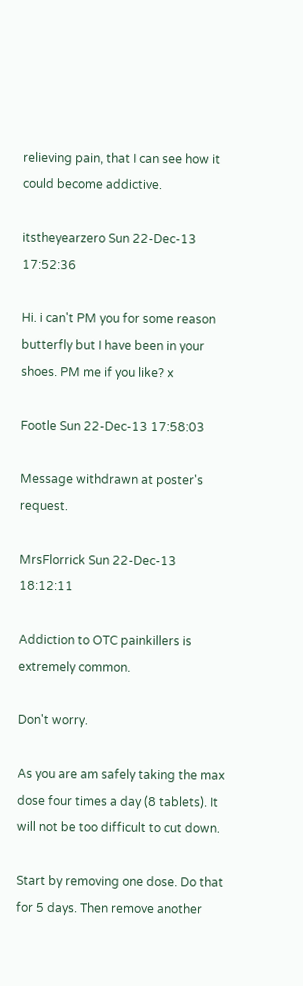relieving pain, that I can see how it could become addictive.

itstheyearzero Sun 22-Dec-13 17:52:36

Hi. i can't PM you for some reason butterfly but I have been in your shoes. PM me if you like? x

Footle Sun 22-Dec-13 17:58:03

Message withdrawn at poster's request.

MrsFlorrick Sun 22-Dec-13 18:12:11

Addiction to OTC painkillers is extremely common.

Don't worry.

As you are am safely taking the max dose four times a day (8 tablets). It will not be too difficult to cut down.

Start by removing one dose. Do that for 5 days. Then remove another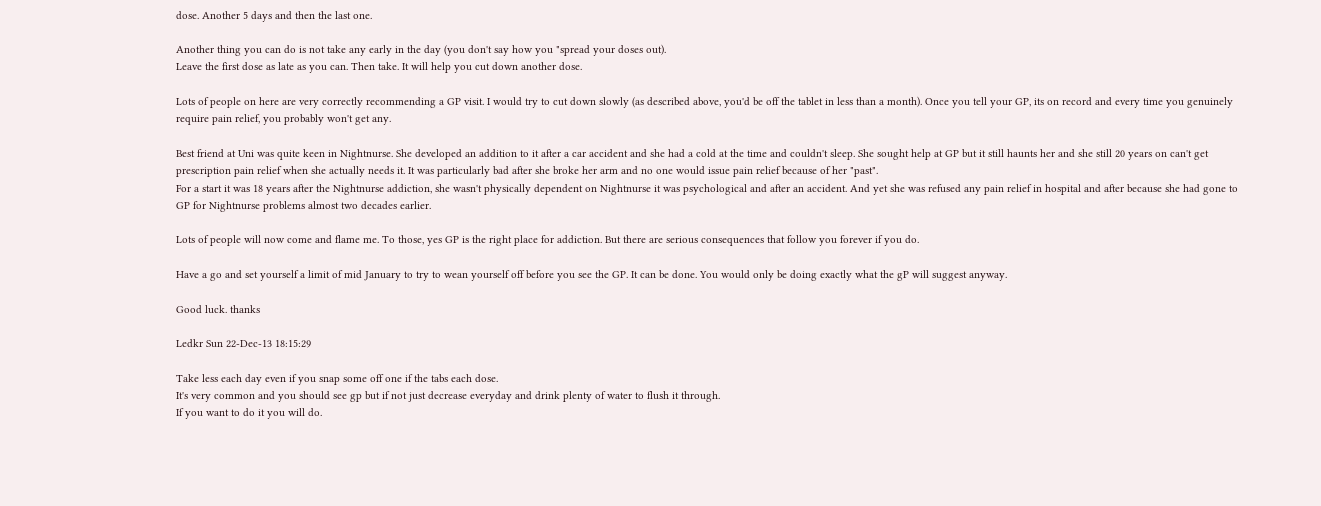dose. Another 5 days and then the last one.

Another thing you can do is not take any early in the day (you don't say how you "spread your doses out).
Leave the first dose as late as you can. Then take. It will help you cut down another dose.

Lots of people on here are very correctly recommending a GP visit. I would try to cut down slowly (as described above, you'd be off the tablet in less than a month). Once you tell your GP, its on record and every time you genuinely require pain relief, you probably won't get any.

Best friend at Uni was quite keen in Nightnurse. She developed an addition to it after a car accident and she had a cold at the time and couldn't sleep. She sought help at GP but it still haunts her and she still 20 years on can't get prescription pain relief when she actually needs it. It was particularly bad after she broke her arm and no one would issue pain relief because of her "past".
For a start it was 18 years after the Nightnurse addiction, she wasn't physically dependent on Nightnurse it was psychological and after an accident. And yet she was refused any pain relief in hospital and after because she had gone to GP for Nightnurse problems almost two decades earlier.

Lots of people will now come and flame me. To those, yes GP is the right place for addiction. But there are serious consequences that follow you forever if you do.

Have a go and set yourself a limit of mid January to try to wean yourself off before you see the GP. It can be done. You would only be doing exactly what the gP will suggest anyway.

Good luck. thanks

Ledkr Sun 22-Dec-13 18:15:29

Take less each day even if you snap some off one if the tabs each dose.
It's very common and you should see gp but if not just decrease everyday and drink plenty of water to flush it through.
If you want to do it you will do.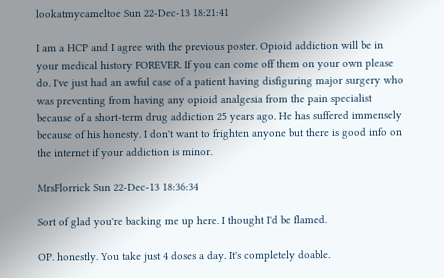lookatmycameltoe Sun 22-Dec-13 18:21:41

I am a HCP and I agree with the previous poster. Opioid addiction will be in your medical history FOREVER. If you can come off them on your own please do. I've just had an awful case of a patient having disfiguring major surgery who was preventing from having any opioid analgesia from the pain specialist because of a short-term drug addiction 25 years ago. He has suffered immensely because of his honesty. I don't want to frighten anyone but there is good info on the internet if your addiction is minor.

MrsFlorrick Sun 22-Dec-13 18:36:34

Sort of glad you're backing me up here. I thought I'd be flamed.

OP. honestly. You take just 4 doses a day. It's completely doable.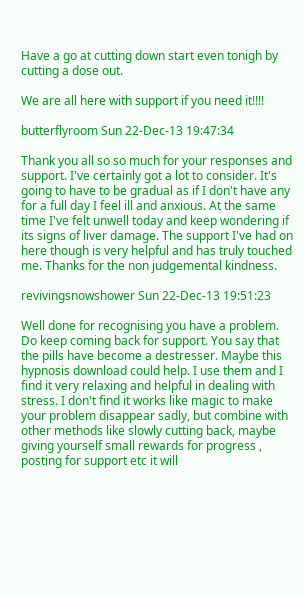Have a go at cutting down start even tonigh by cutting a dose out.

We are all here with support if you need it!!!!

butterflyroom Sun 22-Dec-13 19:47:34

Thank you all so so much for your responses and support. I've certainly got a lot to consider. It's going to have to be gradual as if I don't have any for a full day I feel ill and anxious. At the same time I've felt unwell today and keep wondering if its signs of liver damage. The support I've had on here though is very helpful and has truly touched me. Thanks for the non judgemental kindness.

revivingsnowshower Sun 22-Dec-13 19:51:23

Well done for recognising you have a problem. Do keep coming back for support. You say that the pills have become a destresser. Maybe this hypnosis download could help. I use them and I find it very relaxing and helpful in dealing with stress. I don't find it works like magic to make your problem disappear sadly, but combine with other methods like slowly cutting back, maybe giving yourself small rewards for progress , posting for support etc it will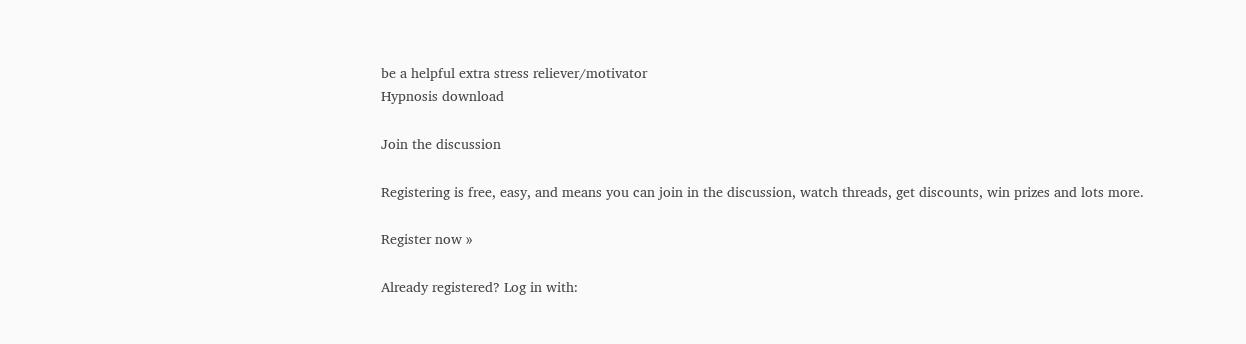be a helpful extra stress reliever/motivator
Hypnosis download

Join the discussion

Registering is free, easy, and means you can join in the discussion, watch threads, get discounts, win prizes and lots more.

Register now »

Already registered? Log in with: